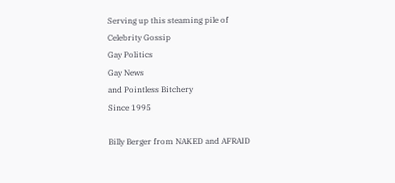Serving up this steaming pile of
Celebrity Gossip
Gay Politics
Gay News
and Pointless Bitchery
Since 1995

Billy Berger from NAKED and AFRAID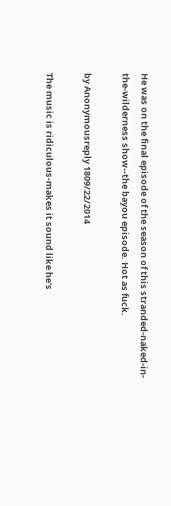He was on the final episode of the season of this stranded-naked-in-the-wilderness show--the bayou episode. Hot as fuck.

by Anonymousreply 1809/22/2014

The music is ridiculous-makes it sound like he's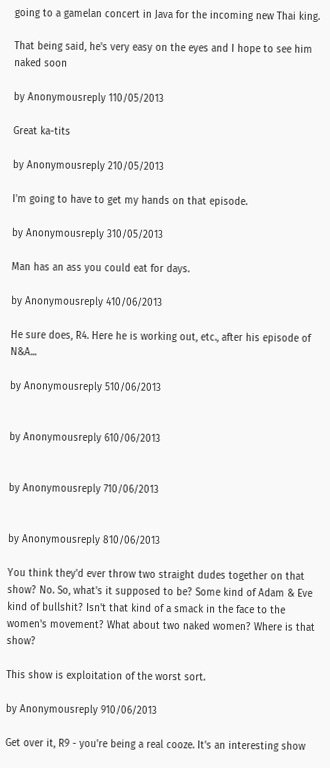going to a gamelan concert in Java for the incoming new Thai king.

That being said, he's very easy on the eyes and I hope to see him naked soon

by Anonymousreply 110/05/2013

Great ka-tits

by Anonymousreply 210/05/2013

I'm going to have to get my hands on that episode.

by Anonymousreply 310/05/2013

Man has an ass you could eat for days.

by Anonymousreply 410/06/2013

He sure does, R4. Here he is working out, etc., after his episode of N&A...

by Anonymousreply 510/06/2013


by Anonymousreply 610/06/2013


by Anonymousreply 710/06/2013


by Anonymousreply 810/06/2013

You think they'd ever throw two straight dudes together on that show? No. So, what's it supposed to be? Some kind of Adam & Eve kind of bullshit? Isn't that kind of a smack in the face to the women's movement? What about two naked women? Where is that show?

This show is exploitation of the worst sort.

by Anonymousreply 910/06/2013

Get over it, R9 - you're being a real cooze. It's an interesting show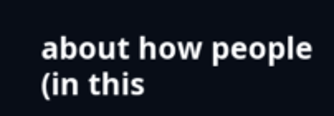about how people (in this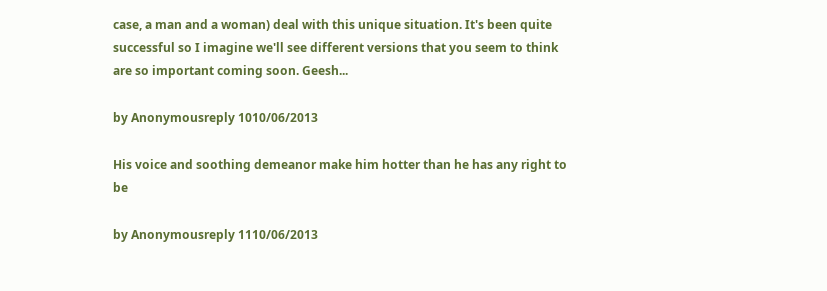case, a man and a woman) deal with this unique situation. It's been quite successful so I imagine we'll see different versions that you seem to think are so important coming soon. Geesh...

by Anonymousreply 1010/06/2013

His voice and soothing demeanor make him hotter than he has any right to be

by Anonymousreply 1110/06/2013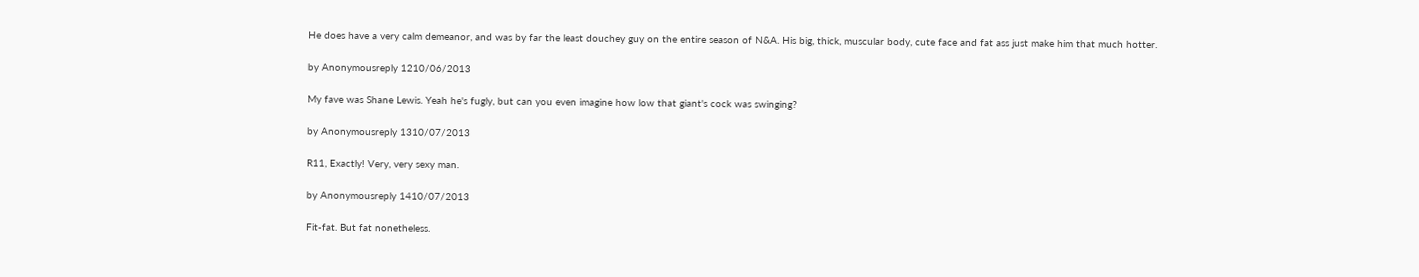He does have a very calm demeanor, and was by far the least douchey guy on the entire season of N&A. His big, thick, muscular body, cute face and fat ass just make him that much hotter.

by Anonymousreply 1210/06/2013

My fave was Shane Lewis. Yeah he's fugly, but can you even imagine how low that giant's cock was swinging?

by Anonymousreply 1310/07/2013

R11, Exactly! Very, very sexy man.

by Anonymousreply 1410/07/2013

Fit-fat. But fat nonetheless.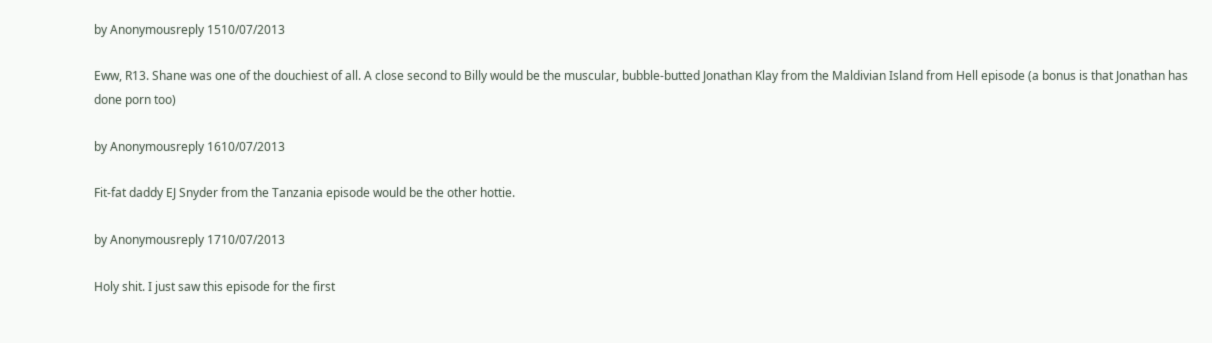by Anonymousreply 1510/07/2013

Eww, R13. Shane was one of the douchiest of all. A close second to Billy would be the muscular, bubble-butted Jonathan Klay from the Maldivian Island from Hell episode (a bonus is that Jonathan has done porn too)

by Anonymousreply 1610/07/2013

Fit-fat daddy EJ Snyder from the Tanzania episode would be the other hottie.

by Anonymousreply 1710/07/2013

Holy shit. I just saw this episode for the first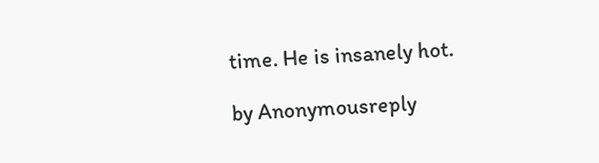time. He is insanely hot.

by Anonymousreply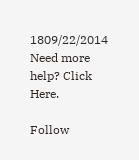1809/22/2014
Need more help? Click Here.

Follow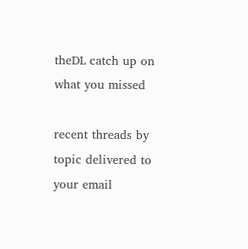theDL catch up on what you missed

recent threads by topic delivered to your email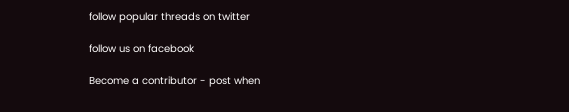follow popular threads on twitter

follow us on facebook

Become a contributor - post when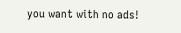you want with no ads!